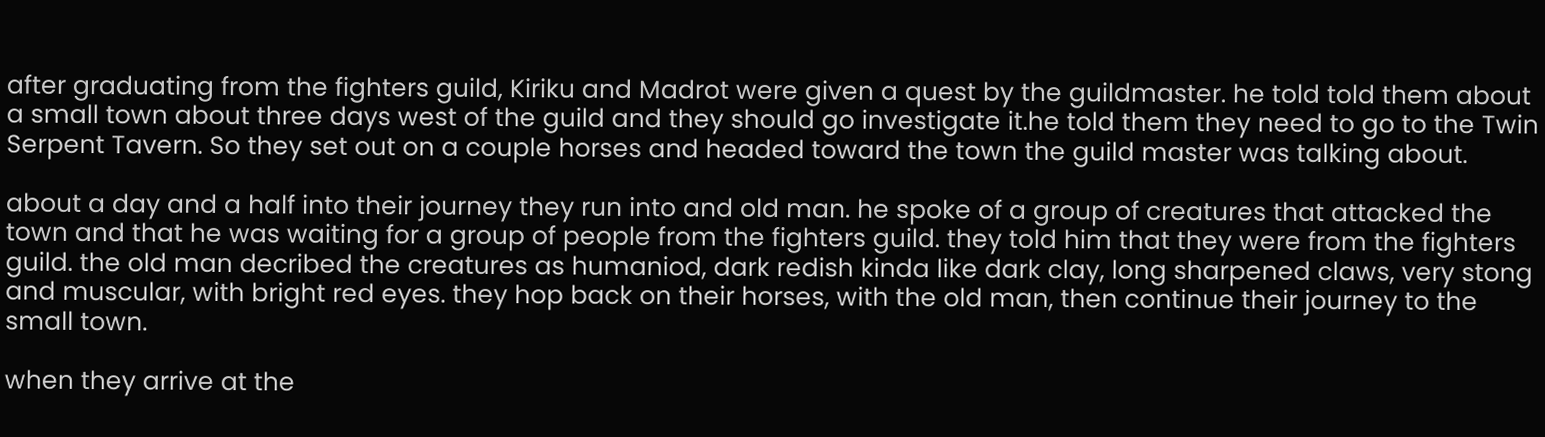after graduating from the fighters guild, Kiriku and Madrot were given a quest by the guildmaster. he told told them about a small town about three days west of the guild and they should go investigate it.he told them they need to go to the Twin Serpent Tavern. So they set out on a couple horses and headed toward the town the guild master was talking about.

about a day and a half into their journey they run into and old man. he spoke of a group of creatures that attacked the town and that he was waiting for a group of people from the fighters guild. they told him that they were from the fighters guild. the old man decribed the creatures as humaniod, dark redish kinda like dark clay, long sharpened claws, very stong and muscular, with bright red eyes. they hop back on their horses, with the old man, then continue their journey to the small town.

when they arrive at the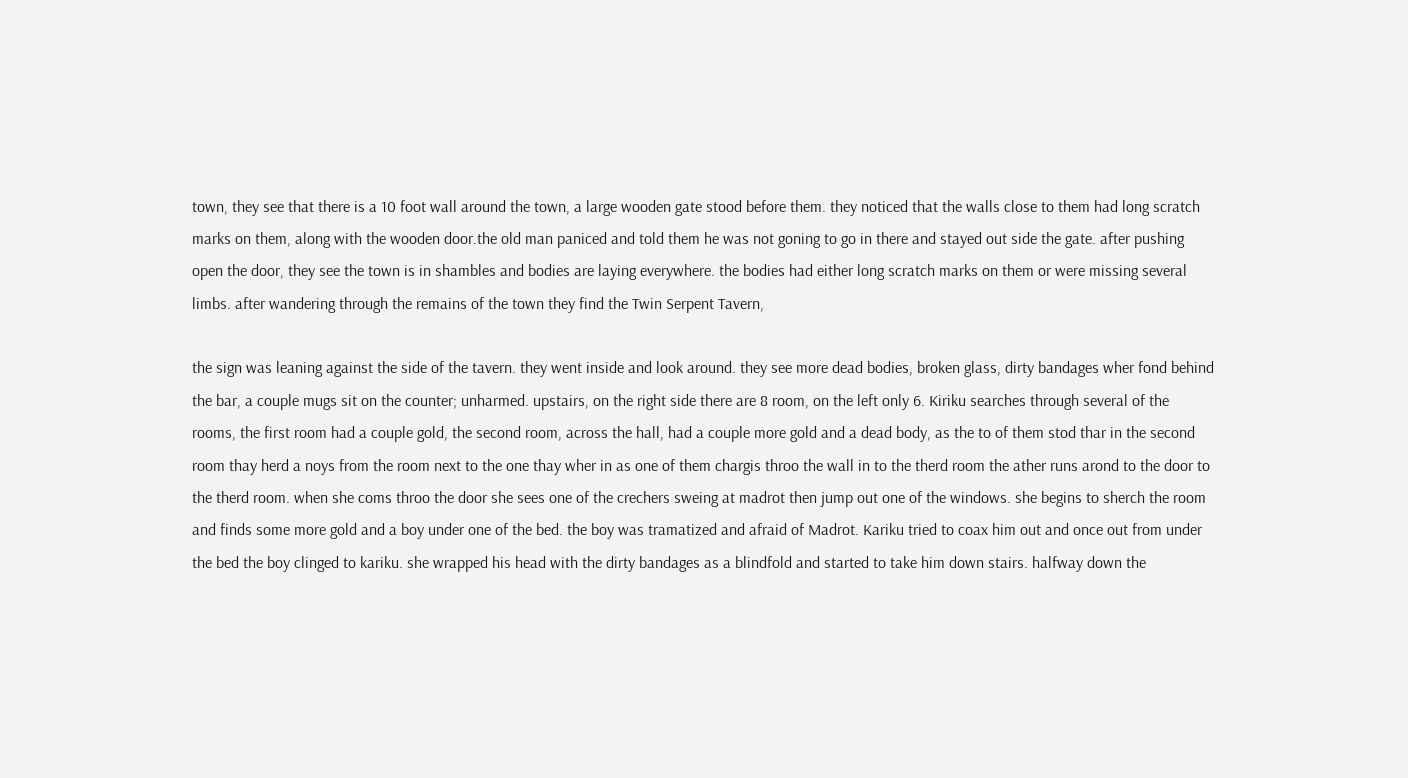town, they see that there is a 10 foot wall around the town, a large wooden gate stood before them. they noticed that the walls close to them had long scratch marks on them, along with the wooden door.the old man paniced and told them he was not goning to go in there and stayed out side the gate. after pushing open the door, they see the town is in shambles and bodies are laying everywhere. the bodies had either long scratch marks on them or were missing several limbs. after wandering through the remains of the town they find the Twin Serpent Tavern,

the sign was leaning against the side of the tavern. they went inside and look around. they see more dead bodies, broken glass, dirty bandages wher fond behind the bar, a couple mugs sit on the counter; unharmed. upstairs, on the right side there are 8 room, on the left only 6. Kiriku searches through several of the rooms, the first room had a couple gold, the second room, across the hall, had a couple more gold and a dead body, as the to of them stod thar in the second room thay herd a noys from the room next to the one thay wher in as one of them chargis throo the wall in to the therd room the ather runs arond to the door to the therd room. when she coms throo the door she sees one of the crechers sweing at madrot then jump out one of the windows. she begins to sherch the room and finds some more gold and a boy under one of the bed. the boy was tramatized and afraid of Madrot. Kariku tried to coax him out and once out from under the bed the boy clinged to kariku. she wrapped his head with the dirty bandages as a blindfold and started to take him down stairs. halfway down the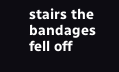stairs the bandages fell off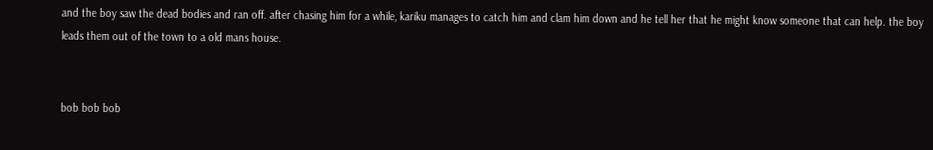and the boy saw the dead bodies and ran off. after chasing him for a while, kariku manages to catch him and clam him down and he tell her that he might know someone that can help. the boy leads them out of the town to a old mans house.


bob bob bob